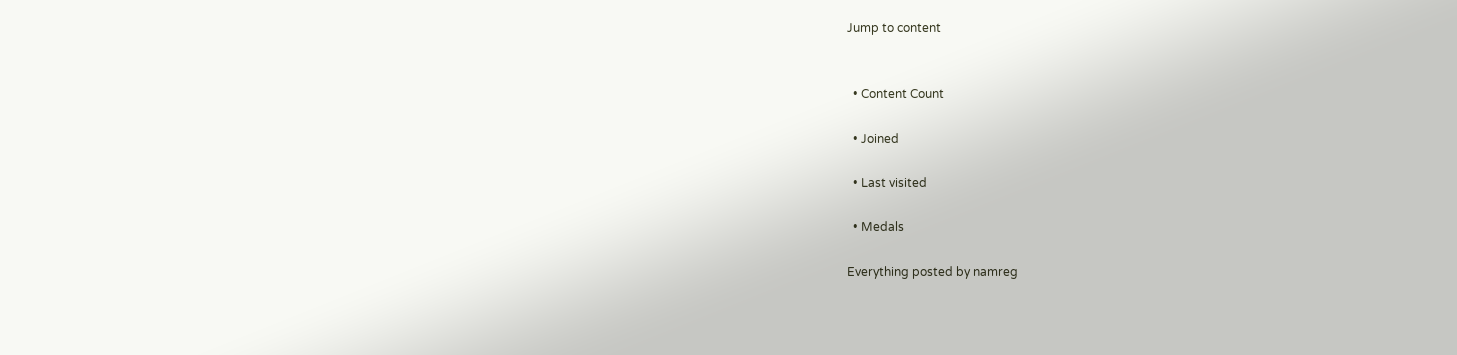Jump to content


  • Content Count

  • Joined

  • Last visited

  • Medals

Everything posted by namreg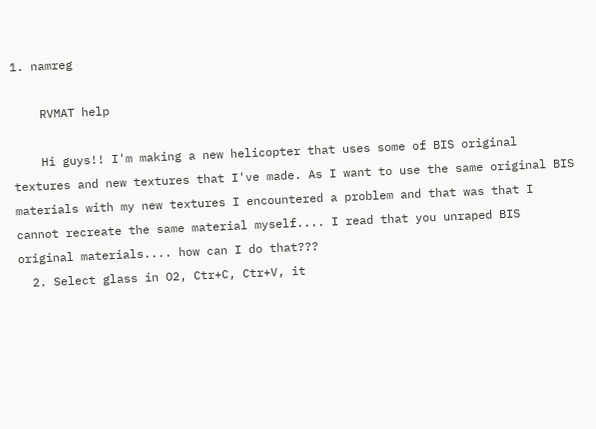1. namreg

    RVMAT help

    Hi guys!! I'm making a new helicopter that uses some of BIS original textures and new textures that I've made. As I want to use the same original BIS materials with my new textures I encountered a problem and that was that I cannot recreate the same material myself.... I read that you unraped BIS original materials.... how can I do that???
  2. Select glass in O2, Ctr+C, Ctr+V, it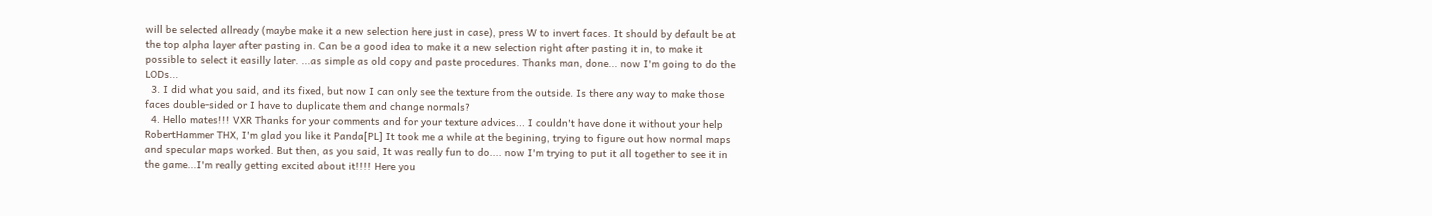will be selected allready (maybe make it a new selection here just in case), press W to invert faces. It should by default be at the top alpha layer after pasting in. Can be a good idea to make it a new selection right after pasting it in, to make it possible to select it easilly later. ...as simple as old copy and paste procedures. Thanks man, done... now I'm going to do the LODs...
  3. I did what you said, and its fixed, but now I can only see the texture from the outside. Is there any way to make those faces double-sided or I have to duplicate them and change normals?
  4. Hello mates!!! VXR Thanks for your comments and for your texture advices... I couldn't have done it without your help RobertHammer THX, I'm glad you like it Panda[PL] It took me a while at the begining, trying to figure out how normal maps and specular maps worked. But then, as you said, It was really fun to do.... now I'm trying to put it all together to see it in the game...I'm really getting excited about it!!!! Here you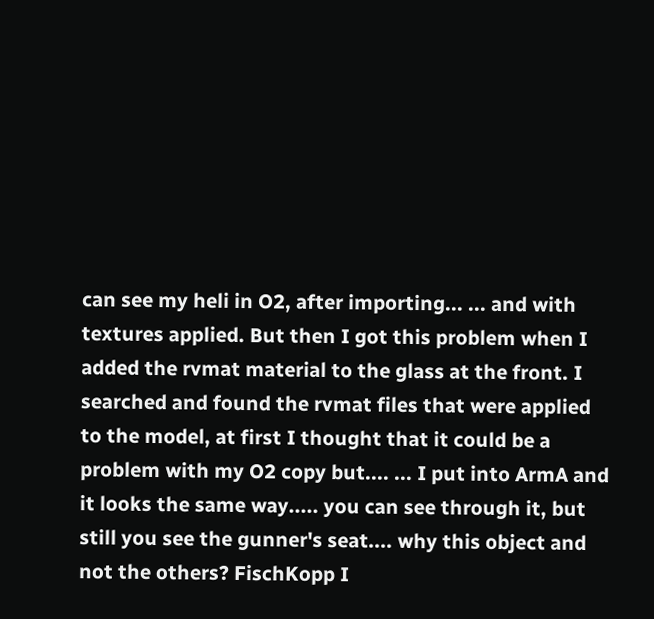can see my heli in O2, after importing... ... and with textures applied. But then I got this problem when I added the rvmat material to the glass at the front. I searched and found the rvmat files that were applied to the model, at first I thought that it could be a problem with my O2 copy but.... ... I put into ArmA and it looks the same way..... you can see through it, but still you see the gunner's seat.... why this object and not the others? FischKopp I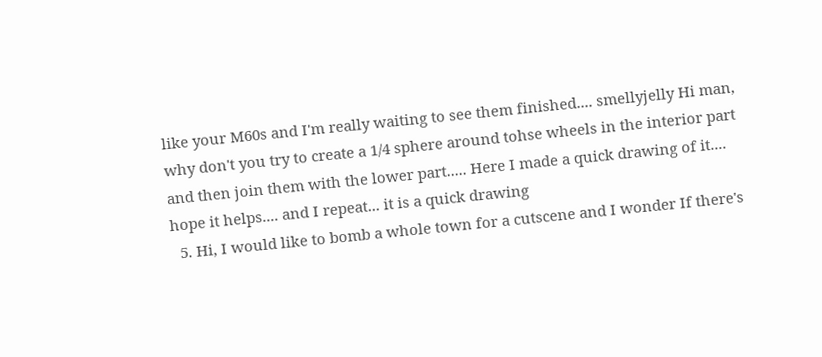like your M60s and I'm really waiting to see them finished.... smellyjelly Hi man, why don't you try to create a 1/4 sphere around tohse wheels in the interior part and then join them with the lower part..... Here I made a quick drawing of it.... hope it helps.... and I repeat... it is a quick drawing
  5. Hi, I would like to bomb a whole town for a cutscene and I wonder If there's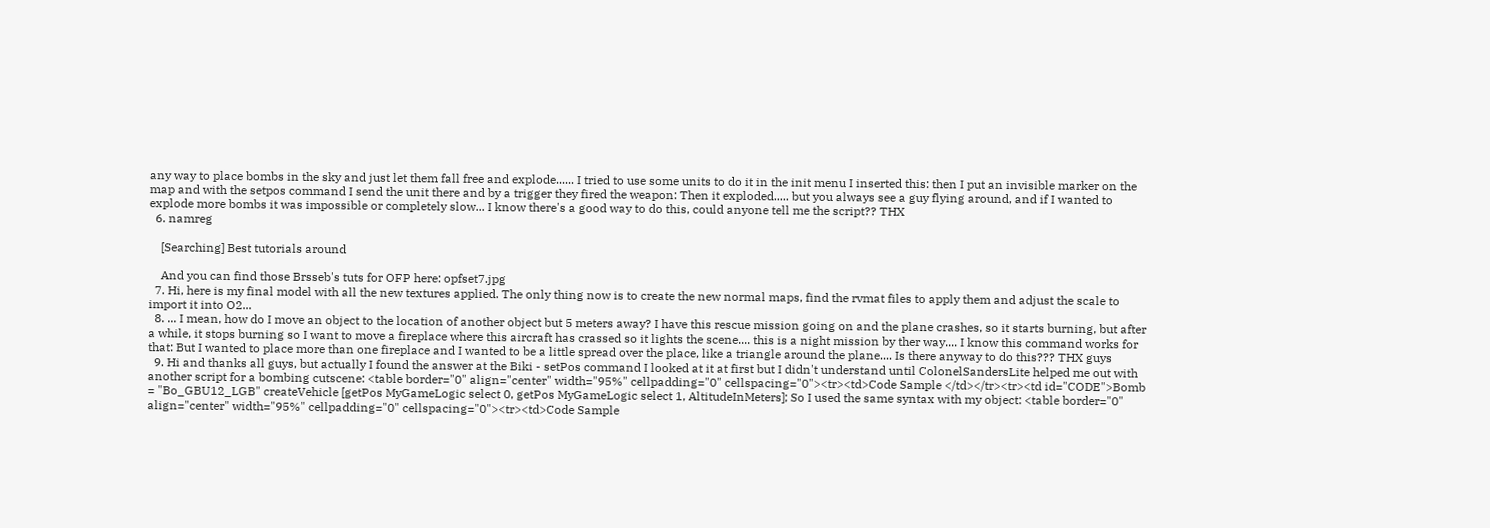any way to place bombs in the sky and just let them fall free and explode...... I tried to use some units to do it in the init menu I inserted this: then I put an invisible marker on the map and with the setpos command I send the unit there and by a trigger they fired the weapon: Then it exploded..... but you always see a guy flying around, and if I wanted to explode more bombs it was impossible or completely slow... I know there's a good way to do this, could anyone tell me the script?? THX
  6. namreg

    [Searching] Best tutorials around

    And you can find those Brsseb's tuts for OFP here: opfset7.jpg
  7. Hi, here is my final model with all the new textures applied. The only thing now is to create the new normal maps, find the rvmat files to apply them and adjust the scale to import it into O2...
  8. ... I mean, how do I move an object to the location of another object but 5 meters away? I have this rescue mission going on and the plane crashes, so it starts burning, but after a while, it stops burning so I want to move a fireplace where this aircraft has crassed so it lights the scene.... this is a night mission by ther way.... I know this command works for that: But I wanted to place more than one fireplace and I wanted to be a little spread over the place, like a triangle around the plane.... Is there anyway to do this??? THX guys
  9. Hi and thanks all guys, but actually I found the answer at the Biki - setPos command I looked at it at first but I didn't understand until ColonelSandersLite helped me out with another script for a bombing cutscene: <table border="0" align="center" width="95%" cellpadding="0" cellspacing="0"><tr><td>Code Sample </td></tr><tr><td id="CODE">Bomb = "Bo_GBU12_LGB" createVehicle [getPos MyGameLogic select 0, getPos MyGameLogic select 1, AltitudeInMeters]; So I used the same syntax with my object: <table border="0" align="center" width="95%" cellpadding="0" cellspacing="0"><tr><td>Code Sample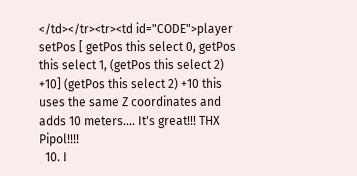</td></tr><tr><td id="CODE">player setPos [ getPos this select 0, getPos this select 1, (getPos this select 2) +10] (getPos this select 2) +10 this uses the same Z coordinates and adds 10 meters.... It's great!!! THX Pipol!!!!
  10. I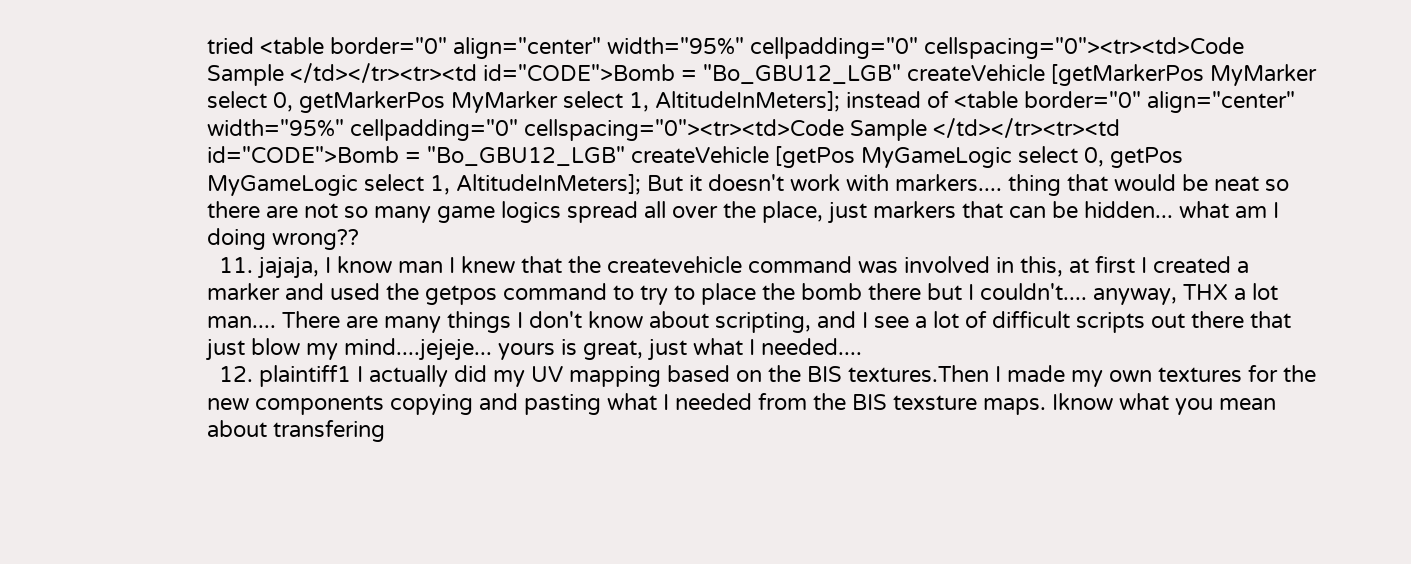tried <table border="0" align="center" width="95%" cellpadding="0" cellspacing="0"><tr><td>Code Sample </td></tr><tr><td id="CODE">Bomb = "Bo_GBU12_LGB" createVehicle [getMarkerPos MyMarker select 0, getMarkerPos MyMarker select 1, AltitudeInMeters]; instead of <table border="0" align="center" width="95%" cellpadding="0" cellspacing="0"><tr><td>Code Sample </td></tr><tr><td id="CODE">Bomb = "Bo_GBU12_LGB" createVehicle [getPos MyGameLogic select 0, getPos MyGameLogic select 1, AltitudeInMeters]; But it doesn't work with markers.... thing that would be neat so there are not so many game logics spread all over the place, just markers that can be hidden... what am I doing wrong??
  11. jajaja, I know man I knew that the createvehicle command was involved in this, at first I created a marker and used the getpos command to try to place the bomb there but I couldn't.... anyway, THX a lot man.... There are many things I don't know about scripting, and I see a lot of difficult scripts out there that just blow my mind....jejeje... yours is great, just what I needed....
  12. plaintiff1 I actually did my UV mapping based on the BIS textures.Then I made my own textures for the new components copying and pasting what I needed from the BIS texsture maps. Iknow what you mean about transfering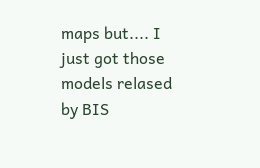maps but.... I just got those models relased by BIS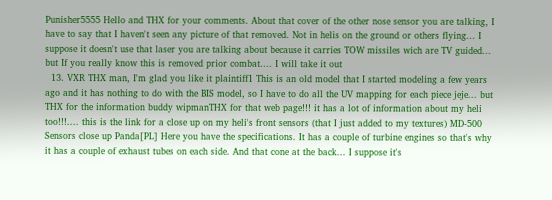Punisher5555 Hello and THX for your comments. About that cover of the other nose sensor you are talking, I have to say that I haven't seen any picture of that removed. Not in helis on the ground or others flying... I suppose it doesn't use that laser you are talking about because it carries TOW missiles wich are TV guided... but If you really know this is removed prior combat.... I will take it out
  13. VXR THX man, I'm glad you like it plaintiff1 This is an old model that I started modeling a few years ago and it has nothing to do with the BIS model, so I have to do all the UV mapping for each piece jeje... but THX for the information buddy wipmanTHX for that web page!!! it has a lot of information about my heli too!!!.... this is the link for a close up on my heli's front sensors (that I just added to my textures) MD-500 Sensors close up Panda[PL] Here you have the specifications. It has a couple of turbine engines so that's why it has a couple of exhaust tubes on each side. And that cone at the back... I suppose it's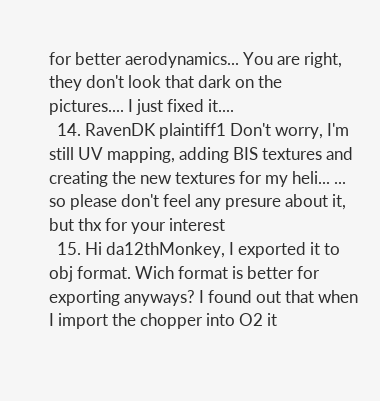for better aerodynamics... You are right, they don't look that dark on the pictures.... I just fixed it....
  14. RavenDK plaintiff1 Don't worry, I'm still UV mapping, adding BIS textures and creating the new textures for my heli... ... so please don't feel any presure about it, but thx for your interest
  15. Hi da12thMonkey, I exported it to obj format. Wich format is better for exporting anyways? I found out that when I import the chopper into O2 it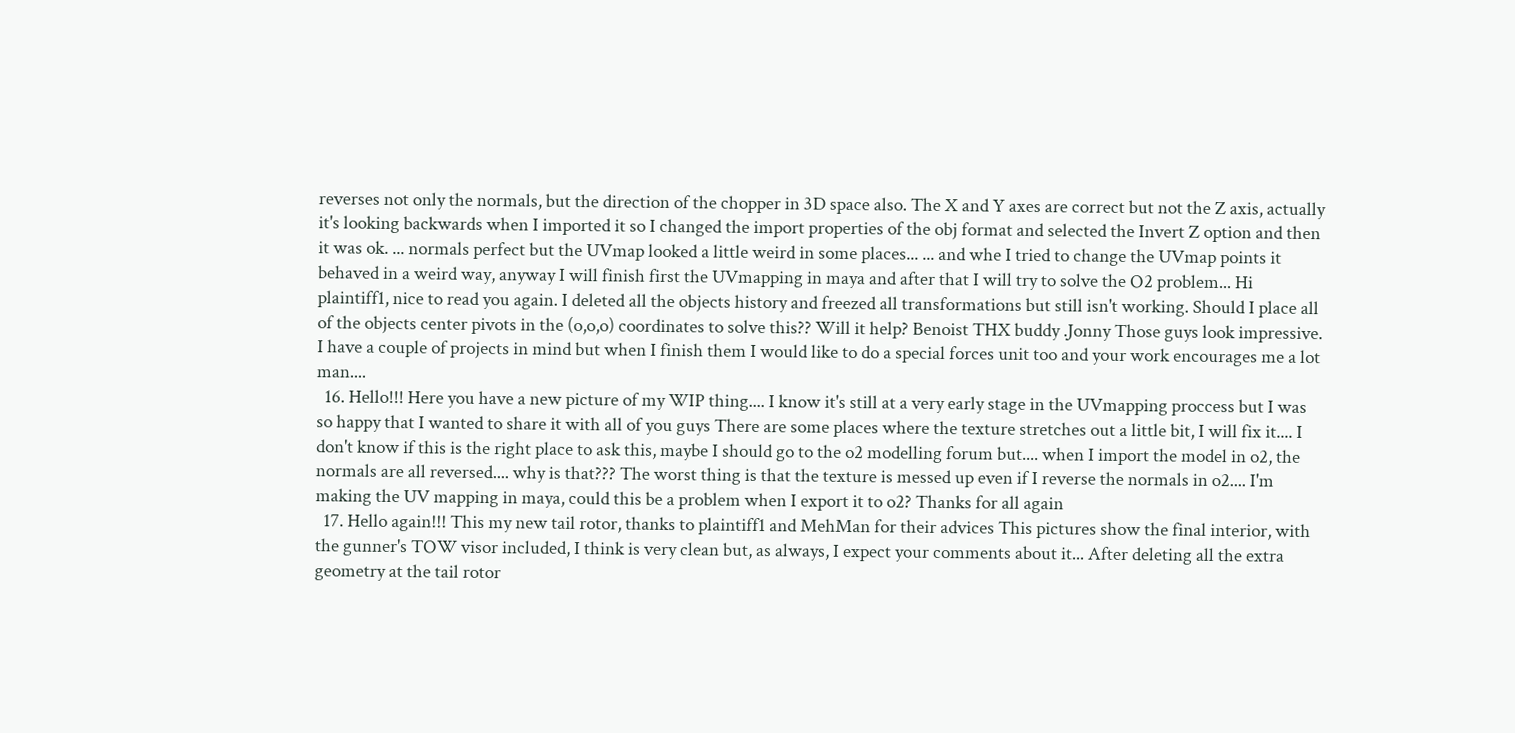reverses not only the normals, but the direction of the chopper in 3D space also. The X and Y axes are correct but not the Z axis, actually it's looking backwards when I imported it so I changed the import properties of the obj format and selected the Invert Z option and then it was ok. ... normals perfect but the UVmap looked a little weird in some places... ... and whe I tried to change the UVmap points it behaved in a weird way, anyway I will finish first the UVmapping in maya and after that I will try to solve the O2 problem... Hi plaintiff1, nice to read you again. I deleted all the objects history and freezed all transformations but still isn't working. Should I place all of the objects center pivots in the (o,o,o) coordinates to solve this?? Will it help? Benoist THX buddy .Jonny Those guys look impressive. I have a couple of projects in mind but when I finish them I would like to do a special forces unit too and your work encourages me a lot man....
  16. Hello!!! Here you have a new picture of my WIP thing.... I know it's still at a very early stage in the UVmapping proccess but I was so happy that I wanted to share it with all of you guys There are some places where the texture stretches out a little bit, I will fix it.... I don't know if this is the right place to ask this, maybe I should go to the o2 modelling forum but.... when I import the model in o2, the normals are all reversed.... why is that??? The worst thing is that the texture is messed up even if I reverse the normals in o2.... I'm making the UV mapping in maya, could this be a problem when I export it to o2? Thanks for all again
  17. Hello again!!! This my new tail rotor, thanks to plaintiff1 and MehMan for their advices This pictures show the final interior, with the gunner's TOW visor included, I think is very clean but, as always, I expect your comments about it... After deleting all the extra geometry at the tail rotor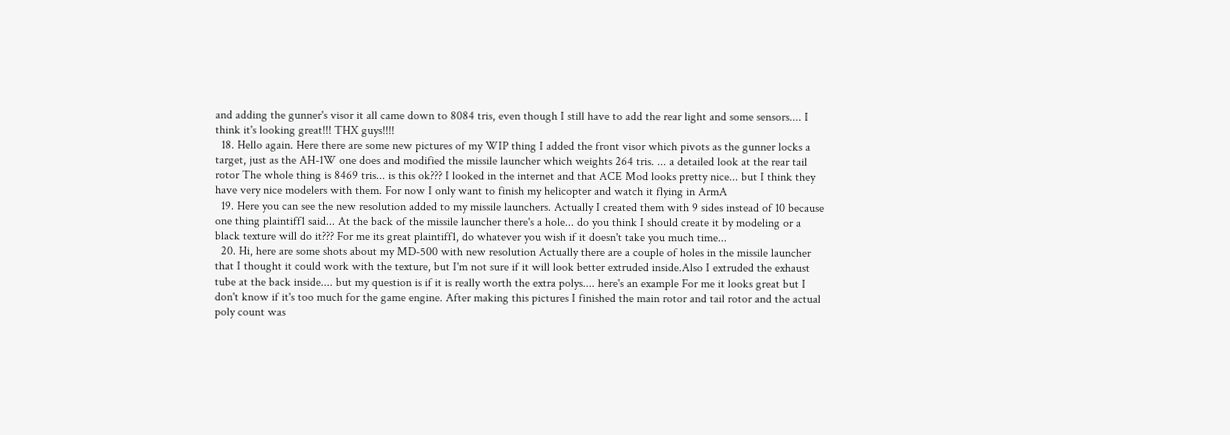and adding the gunner's visor it all came down to 8084 tris, even though I still have to add the rear light and some sensors.... I think it's looking great!!! THX guys!!!!
  18. Hello again. Here there are some new pictures of my WIP thing I added the front visor which pivots as the gunner locks a target, just as the AH-1W one does and modified the missile launcher which weights 264 tris. ... a detailed look at the rear tail rotor The whole thing is 8469 tris... is this ok??? I looked in the internet and that ACE Mod looks pretty nice... but I think they have very nice modelers with them. For now I only want to finish my helicopter and watch it flying in ArmA
  19. Here you can see the new resolution added to my missile launchers. Actually I created them with 9 sides instead of 10 because one thing plaintiff1 said... At the back of the missile launcher there's a hole... do you think I should create it by modeling or a black texture will do it??? For me its great plaintiff1, do whatever you wish if it doesn't take you much time...
  20. Hi, here are some shots about my MD-500 with new resolution Actually there are a couple of holes in the missile launcher that I thought it could work with the texture, but I'm not sure if it will look better extruded inside.Also I extruded the exhaust tube at the back inside.... but my question is if it is really worth the extra polys.... here's an example For me it looks great but I don't know if it's too much for the game engine. After making this pictures I finished the main rotor and tail rotor and the actual poly count was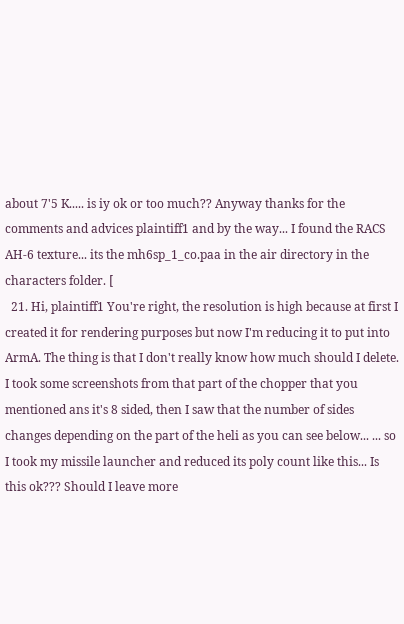about 7'5 K..... is iy ok or too much?? Anyway thanks for the comments and advices plaintiff1 and by the way... I found the RACS AH-6 texture... its the mh6sp_1_co.paa in the air directory in the characters folder. [
  21. Hi, plaintiff1 You're right, the resolution is high because at first I created it for rendering purposes but now I'm reducing it to put into ArmA. The thing is that I don't really know how much should I delete. I took some screenshots from that part of the chopper that you mentioned ans it's 8 sided, then I saw that the number of sides changes depending on the part of the heli as you can see below... ... so I took my missile launcher and reduced its poly count like this... Is this ok??? Should I leave more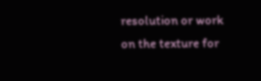resolution or work on the texture for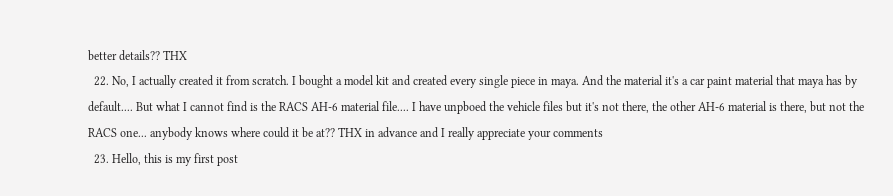better details?? THX
  22. No, I actually created it from scratch. I bought a model kit and created every single piece in maya. And the material it's a car paint material that maya has by default.... But what I cannot find is the RACS AH-6 material file.... I have unpboed the vehicle files but it's not there, the other AH-6 material is there, but not the RACS one... anybody knows where could it be at?? THX in advance and I really appreciate your comments
  23. Hello, this is my first post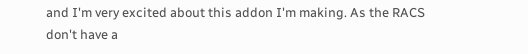and I'm very excited about this addon I'm making. As the RACS don't have a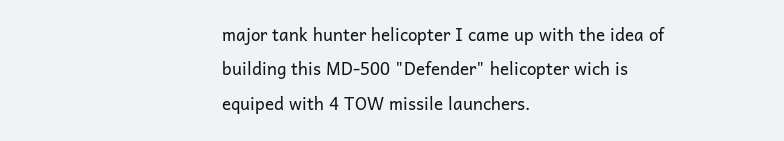major tank hunter helicopter I came up with the idea of building this MD-500 "Defender" helicopter wich is equiped with 4 TOW missile launchers.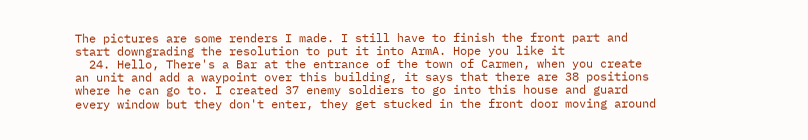The pictures are some renders I made. I still have to finish the front part and start downgrading the resolution to put it into ArmA. Hope you like it
  24. Hello, There's a Bar at the entrance of the town of Carmen, when you create an unit and add a waypoint over this building, it says that there are 38 positions where he can go to. I created 37 enemy soldiers to go into this house and guard every window but they don't enter, they get stucked in the front door moving around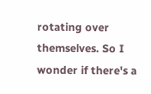rotating over themselves. So I wonder if there's a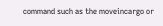command such as the moveincargo or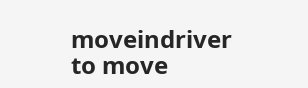moveindriver to move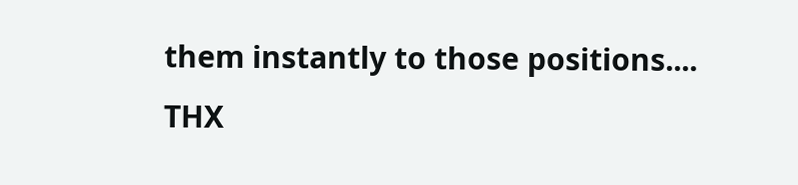them instantly to those positions.... THX